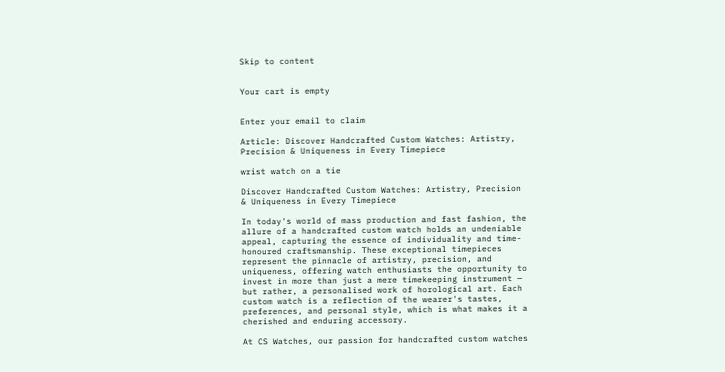Skip to content


Your cart is empty


Enter your email to claim

Article: Discover Handcrafted Custom Watches: Artistry, Precision & Uniqueness in Every Timepiece

wrist watch on a tie

Discover Handcrafted Custom Watches: Artistry, Precision & Uniqueness in Every Timepiece

In today's world of mass production and fast fashion, the allure of a handcrafted custom watch holds an undeniable appeal, capturing the essence of individuality and time-honoured craftsmanship. These exceptional timepieces represent the pinnacle of artistry, precision, and uniqueness, offering watch enthusiasts the opportunity to invest in more than just a mere timekeeping instrument — but rather, a personalised work of horological art. Each custom watch is a reflection of the wearer's tastes, preferences, and personal style, which is what makes it a cherished and enduring accessory.

At CS Watches, our passion for handcrafted custom watches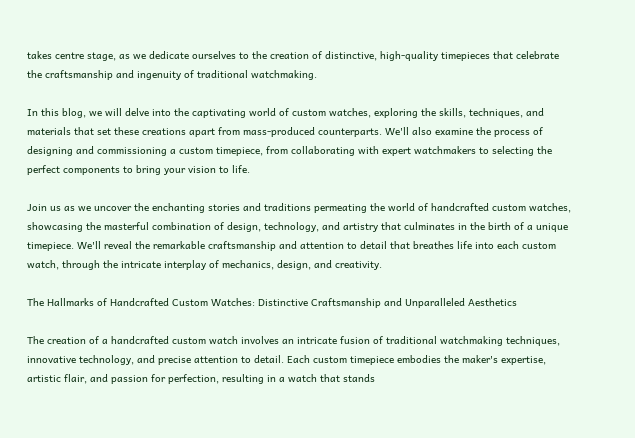takes centre stage, as we dedicate ourselves to the creation of distinctive, high-quality timepieces that celebrate the craftsmanship and ingenuity of traditional watchmaking.

In this blog, we will delve into the captivating world of custom watches, exploring the skills, techniques, and materials that set these creations apart from mass-produced counterparts. We'll also examine the process of designing and commissioning a custom timepiece, from collaborating with expert watchmakers to selecting the perfect components to bring your vision to life.

Join us as we uncover the enchanting stories and traditions permeating the world of handcrafted custom watches, showcasing the masterful combination of design, technology, and artistry that culminates in the birth of a unique timepiece. We'll reveal the remarkable craftsmanship and attention to detail that breathes life into each custom watch, through the intricate interplay of mechanics, design, and creativity.

The Hallmarks of Handcrafted Custom Watches: Distinctive Craftsmanship and Unparalleled Aesthetics

The creation of a handcrafted custom watch involves an intricate fusion of traditional watchmaking techniques, innovative technology, and precise attention to detail. Each custom timepiece embodies the maker's expertise, artistic flair, and passion for perfection, resulting in a watch that stands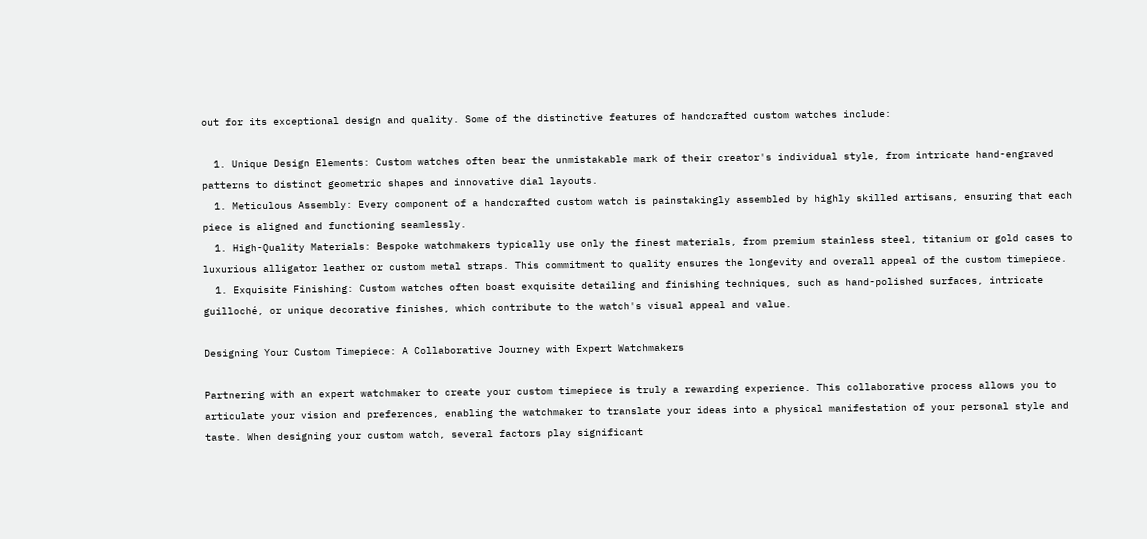out for its exceptional design and quality. Some of the distinctive features of handcrafted custom watches include:

  1. Unique Design Elements: Custom watches often bear the unmistakable mark of their creator's individual style, from intricate hand-engraved patterns to distinct geometric shapes and innovative dial layouts.
  1. Meticulous Assembly: Every component of a handcrafted custom watch is painstakingly assembled by highly skilled artisans, ensuring that each piece is aligned and functioning seamlessly.
  1. High-Quality Materials: Bespoke watchmakers typically use only the finest materials, from premium stainless steel, titanium or gold cases to luxurious alligator leather or custom metal straps. This commitment to quality ensures the longevity and overall appeal of the custom timepiece.
  1. Exquisite Finishing: Custom watches often boast exquisite detailing and finishing techniques, such as hand-polished surfaces, intricate guilloché, or unique decorative finishes, which contribute to the watch's visual appeal and value.

Designing Your Custom Timepiece: A Collaborative Journey with Expert Watchmakers

Partnering with an expert watchmaker to create your custom timepiece is truly a rewarding experience. This collaborative process allows you to articulate your vision and preferences, enabling the watchmaker to translate your ideas into a physical manifestation of your personal style and taste. When designing your custom watch, several factors play significant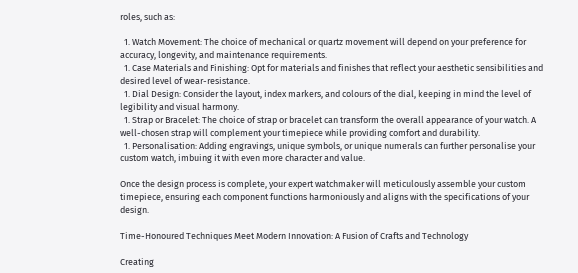roles, such as:

  1. Watch Movement: The choice of mechanical or quartz movement will depend on your preference for accuracy, longevity, and maintenance requirements.
  1. Case Materials and Finishing: Opt for materials and finishes that reflect your aesthetic sensibilities and desired level of wear-resistance.
  1. Dial Design: Consider the layout, index markers, and colours of the dial, keeping in mind the level of legibility and visual harmony.
  1. Strap or Bracelet: The choice of strap or bracelet can transform the overall appearance of your watch. A well-chosen strap will complement your timepiece while providing comfort and durability.
  1. Personalisation: Adding engravings, unique symbols, or unique numerals can further personalise your custom watch, imbuing it with even more character and value.

Once the design process is complete, your expert watchmaker will meticulously assemble your custom timepiece, ensuring each component functions harmoniously and aligns with the specifications of your design.

Time-Honoured Techniques Meet Modern Innovation: A Fusion of Crafts and Technology

Creating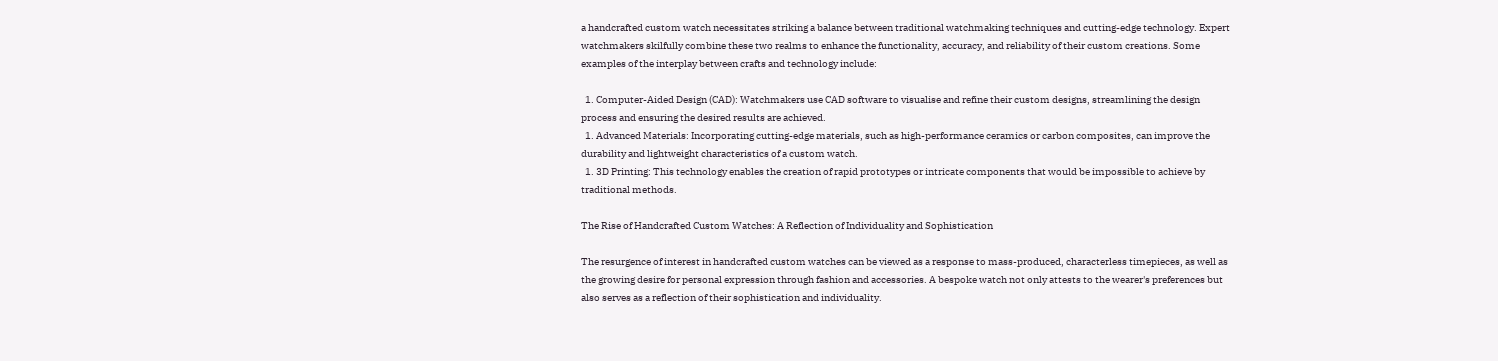a handcrafted custom watch necessitates striking a balance between traditional watchmaking techniques and cutting-edge technology. Expert watchmakers skilfully combine these two realms to enhance the functionality, accuracy, and reliability of their custom creations. Some examples of the interplay between crafts and technology include:

  1. Computer-Aided Design (CAD): Watchmakers use CAD software to visualise and refine their custom designs, streamlining the design process and ensuring the desired results are achieved.
  1. Advanced Materials: Incorporating cutting-edge materials, such as high-performance ceramics or carbon composites, can improve the durability and lightweight characteristics of a custom watch.
  1. 3D Printing: This technology enables the creation of rapid prototypes or intricate components that would be impossible to achieve by traditional methods.

The Rise of Handcrafted Custom Watches: A Reflection of Individuality and Sophistication

The resurgence of interest in handcrafted custom watches can be viewed as a response to mass-produced, characterless timepieces, as well as the growing desire for personal expression through fashion and accessories. A bespoke watch not only attests to the wearer's preferences but also serves as a reflection of their sophistication and individuality.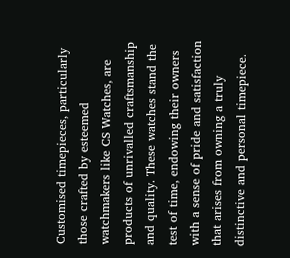Customised timepieces, particularly those crafted by esteemed watchmakers like CS Watches, are products of unrivalled craftsmanship and quality. These watches stand the test of time, endowing their owners with a sense of pride and satisfaction that arises from owning a truly distinctive and personal timepiece.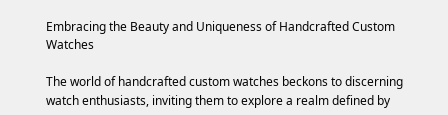Embracing the Beauty and Uniqueness of Handcrafted Custom Watches

The world of handcrafted custom watches beckons to discerning watch enthusiasts, inviting them to explore a realm defined by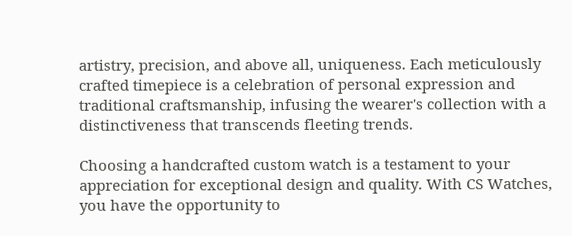artistry, precision, and above all, uniqueness. Each meticulously crafted timepiece is a celebration of personal expression and traditional craftsmanship, infusing the wearer's collection with a distinctiveness that transcends fleeting trends.

Choosing a handcrafted custom watch is a testament to your appreciation for exceptional design and quality. With CS Watches, you have the opportunity to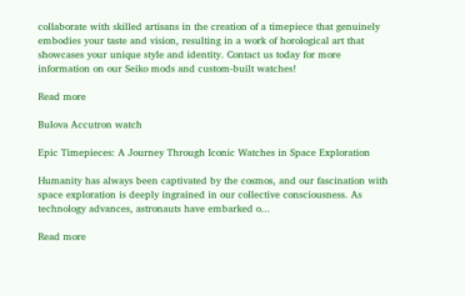collaborate with skilled artisans in the creation of a timepiece that genuinely embodies your taste and vision, resulting in a work of horological art that showcases your unique style and identity. Contact us today for more information on our Seiko mods and custom-built watches!

Read more

Bulova Accutron watch

Epic Timepieces: A Journey Through Iconic Watches in Space Exploration

Humanity has always been captivated by the cosmos, and our fascination with space exploration is deeply ingrained in our collective consciousness. As technology advances, astronauts have embarked o...

Read more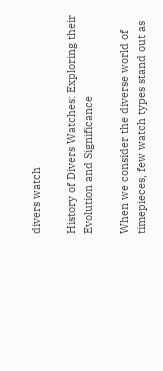divers watch

History of Divers Watches: Exploring their Evolution and Significance

When we consider the diverse world of timepieces, few watch types stand out as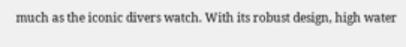much as the iconic divers watch. With its robust design, high water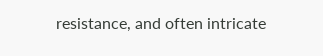resistance, and often intricate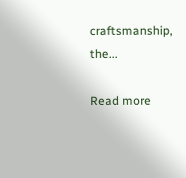craftsmanship, the...

Read more